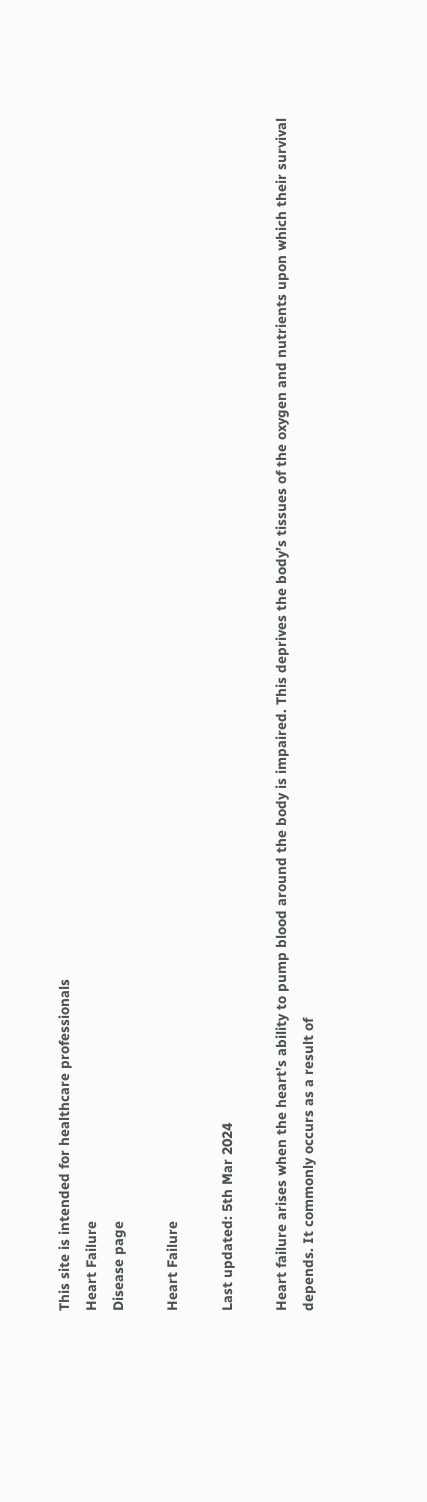This site is intended for healthcare professionals
Heart Failure
Disease page

Heart Failure

Last updated: 5th Mar 2024

Heart failure arises when the heart’s ability to pump blood around the body is impaired. This deprives the body’s tissues of the oxygen and nutrients upon which their survival depends. It commonly occurs as a result of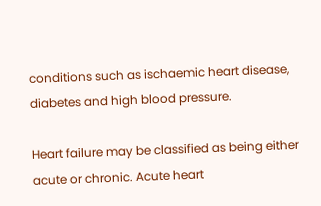conditions such as ischaemic heart disease, diabetes and high blood pressure.

Heart failure may be classified as being either acute or chronic. Acute heart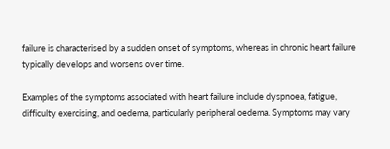failure is characterised by a sudden onset of symptoms, whereas in chronic heart failure typically develops and worsens over time.

Examples of the symptoms associated with heart failure include dyspnoea, fatigue, difficulty exercising, and oedema, particularly peripheral oedema. Symptoms may vary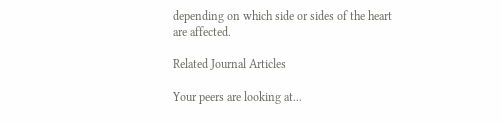depending on which side or sides of the heart are affected.

Related Journal Articles

Your peers are looking at...